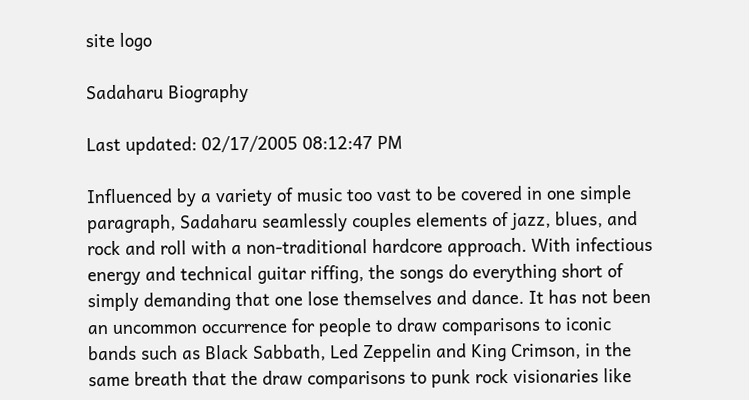site logo

Sadaharu Biography

Last updated: 02/17/2005 08:12:47 PM

Influenced by a variety of music too vast to be covered in one simple paragraph, Sadaharu seamlessly couples elements of jazz, blues, and rock and roll with a non-traditional hardcore approach. With infectious energy and technical guitar riffing, the songs do everything short of simply demanding that one lose themselves and dance. It has not been an uncommon occurrence for people to draw comparisons to iconic bands such as Black Sabbath, Led Zeppelin and King Crimson, in the same breath that the draw comparisons to punk rock visionaries like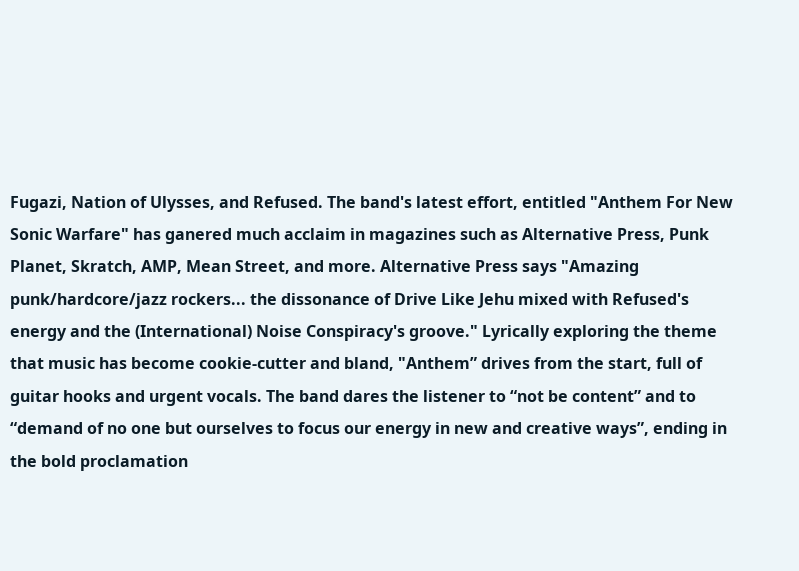Fugazi, Nation of Ulysses, and Refused. The band's latest effort, entitled "Anthem For New Sonic Warfare" has ganered much acclaim in magazines such as Alternative Press, Punk Planet, Skratch, AMP, Mean Street, and more. Alternative Press says "Amazing punk/hardcore/jazz rockers... the dissonance of Drive Like Jehu mixed with Refused's energy and the (International) Noise Conspiracy's groove." Lyrically exploring the theme that music has become cookie-cutter and bland, "Anthem” drives from the start, full of guitar hooks and urgent vocals. The band dares the listener to “not be content” and to “demand of no one but ourselves to focus our energy in new and creative ways”, ending in the bold proclamation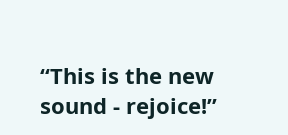“This is the new sound - rejoice!”